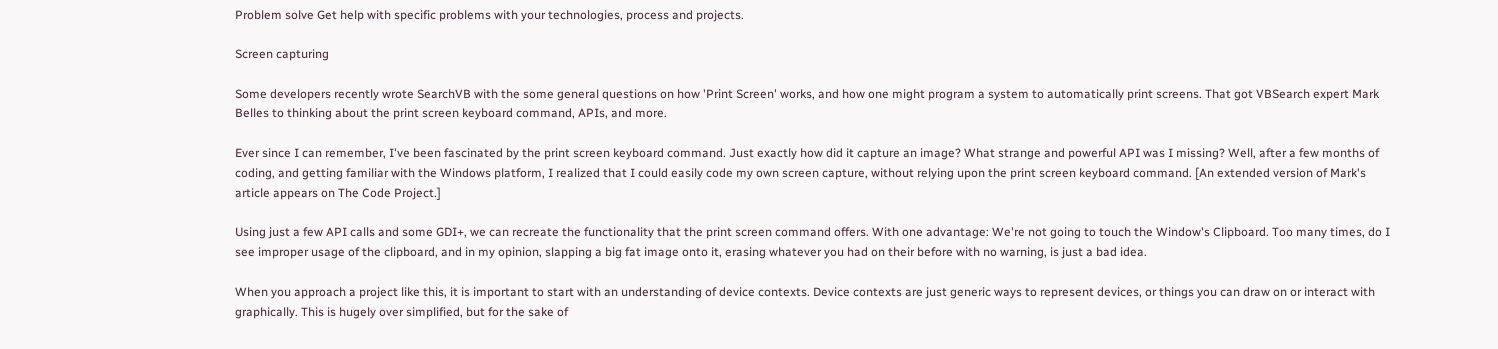Problem solve Get help with specific problems with your technologies, process and projects.

Screen capturing

Some developers recently wrote SearchVB with the some general questions on how 'Print Screen' works, and how one might program a system to automatically print screens. That got VBSearch expert Mark Belles to thinking about the print screen keyboard command, APIs, and more.

Ever since I can remember, I've been fascinated by the print screen keyboard command. Just exactly how did it capture an image? What strange and powerful API was I missing? Well, after a few months of coding, and getting familiar with the Windows platform, I realized that I could easily code my own screen capture, without relying upon the print screen keyboard command. [An extended version of Mark's article appears on The Code Project.]

Using just a few API calls and some GDI+, we can recreate the functionality that the print screen command offers. With one advantage: We're not going to touch the Window's Clipboard. Too many times, do I see improper usage of the clipboard, and in my opinion, slapping a big fat image onto it, erasing whatever you had on their before with no warning, is just a bad idea.

When you approach a project like this, it is important to start with an understanding of device contexts. Device contexts are just generic ways to represent devices, or things you can draw on or interact with graphically. This is hugely over simplified, but for the sake of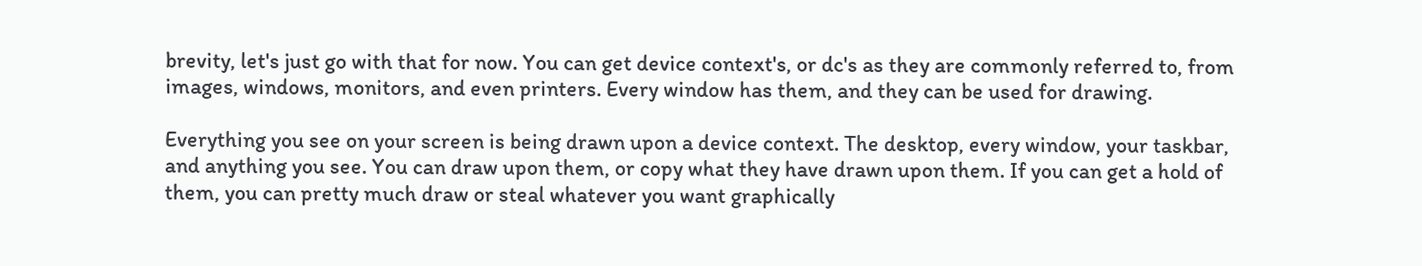brevity, let's just go with that for now. You can get device context's, or dc's as they are commonly referred to, from images, windows, monitors, and even printers. Every window has them, and they can be used for drawing.

Everything you see on your screen is being drawn upon a device context. The desktop, every window, your taskbar, and anything you see. You can draw upon them, or copy what they have drawn upon them. If you can get a hold of them, you can pretty much draw or steal whatever you want graphically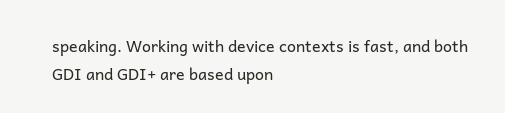speaking. Working with device contexts is fast, and both GDI and GDI+ are based upon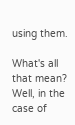using them.

What's all that mean? Well, in the case of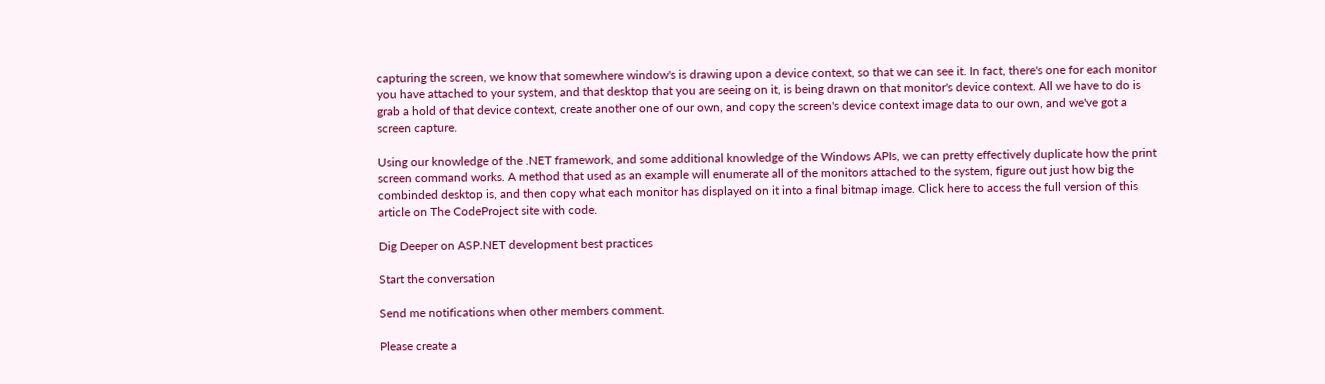capturing the screen, we know that somewhere window's is drawing upon a device context, so that we can see it. In fact, there's one for each monitor you have attached to your system, and that desktop that you are seeing on it, is being drawn on that monitor's device context. All we have to do is grab a hold of that device context, create another one of our own, and copy the screen's device context image data to our own, and we've got a screen capture.

Using our knowledge of the .NET framework, and some additional knowledge of the Windows APIs, we can pretty effectively duplicate how the print screen command works. A method that used as an example will enumerate all of the monitors attached to the system, figure out just how big the combinded desktop is, and then copy what each monitor has displayed on it into a final bitmap image. Click here to access the full version of this article on The CodeProject site with code.

Dig Deeper on ASP.NET development best practices

Start the conversation

Send me notifications when other members comment.

Please create a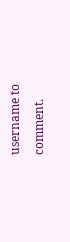username to comment.